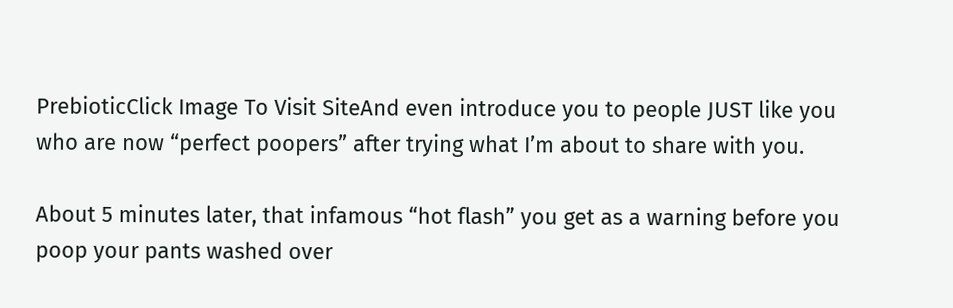PrebioticClick Image To Visit SiteAnd even introduce you to people JUST like you who are now “perfect poopers” after trying what I’m about to share with you.

About 5 minutes later, that infamous “hot flash” you get as a warning before you poop your pants washed over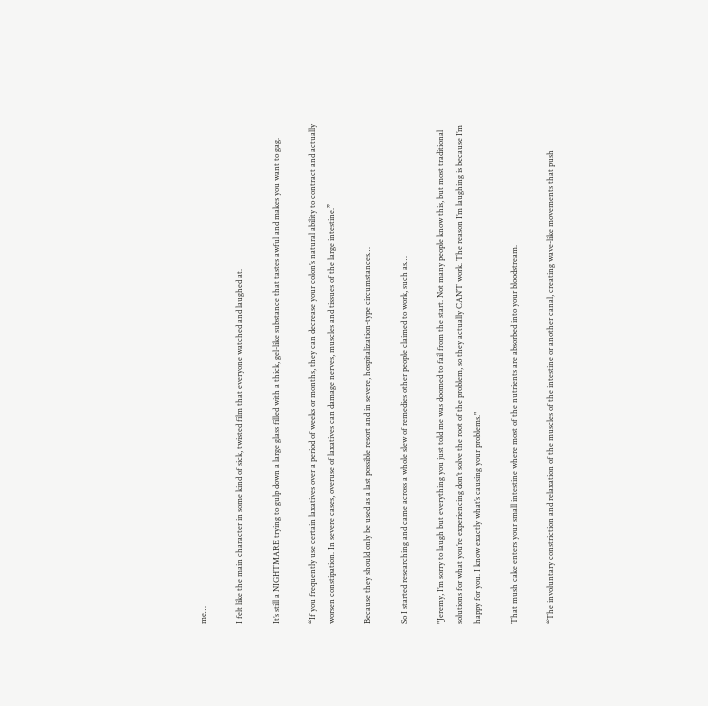me…

I felt like the main character in some kind of sick, twisted film that everyone watched and laughed at.

It’s still a NIGHTMARE trying to gulp down a large glass filled with a thick, gel-like substance that tastes awful and makes you want to gag.

“If you frequently use certain laxatives over a period of weeks or months, they can decrease your colon’s natural ability to contract and actually worsen constipation. In severe cases, overuse of laxatives can damage nerves, muscles and tissues of the large intestine.”

Because they should only be used as a last possible resort and in severe, hospitalization-type circumstances…

So I started researching and came across a whole slew of remedies other people claimed to work, such as…

"Jeremy, I’m sorry to laugh but everything you just told me was doomed to fail from the start. Not many people know this, but most traditional solutions for what you’re experiencing don’t solve the root of the problem, so they actually CAN’T work. The reason I’m laughing is because I’m happy for you. I know exactly what’s causing your problems."

That mush cake enters your small intestine where most of the nutrients are absorbed into your bloodstream.

“The involuntary constriction and relaxation of the muscles of the intestine or another canal, creating wave-like movements that push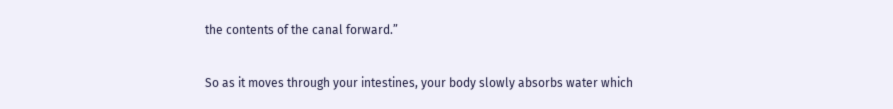the contents of the canal forward.”

So as it moves through your intestines, your body slowly absorbs water which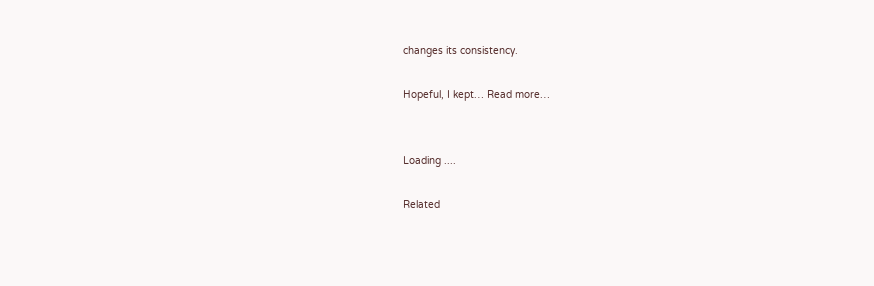changes its consistency.

Hopeful, I kept… Read more…


Loading ....

Related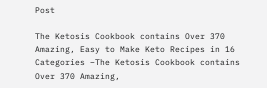Post

The Ketosis Cookbook contains Over 370 Amazing, Easy to Make Keto Recipes in 16 Categories –The Ketosis Cookbook contains Over 370 Amazing,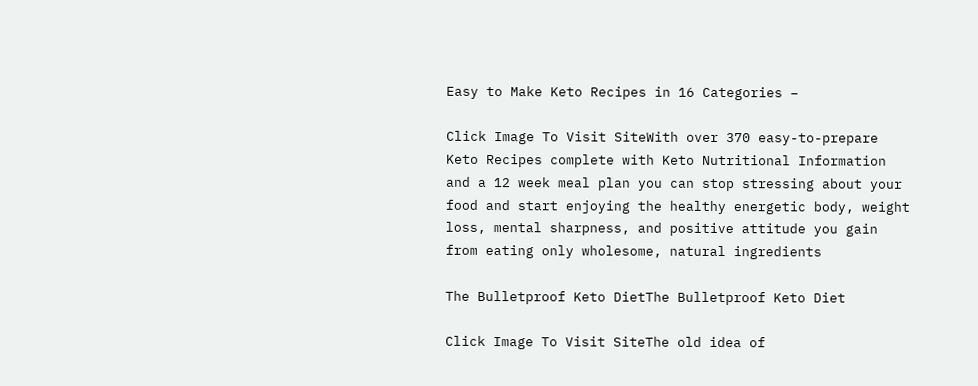Easy to Make Keto Recipes in 16 Categories –

Click Image To Visit SiteWith over 370 easy-to-prepare Keto Recipes complete with Keto Nutritional Information and a 12 week meal plan you can stop stressing about your food and start enjoying the healthy energetic body, weight loss, mental sharpness, and positive attitude you gain from eating only wholesome, natural ingredients

The Bulletproof Keto DietThe Bulletproof Keto Diet

Click Image To Visit SiteThe old idea of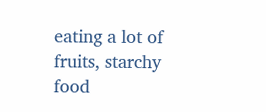eating a lot of fruits, starchy food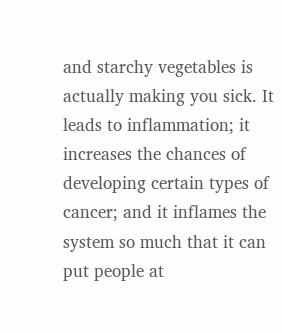and starchy vegetables is actually making you sick. It leads to inflammation; it increases the chances of developing certain types of cancer; and it inflames the system so much that it can put people at